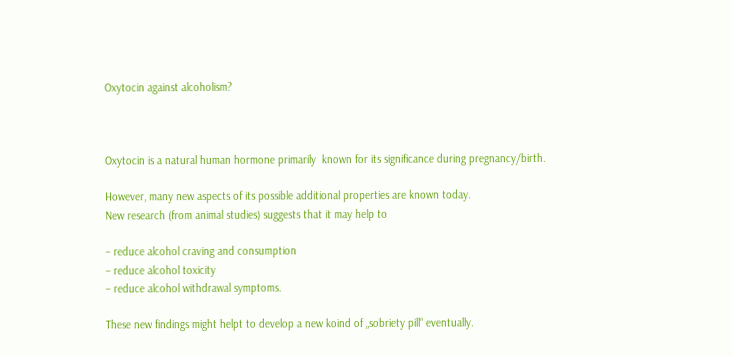Oxytocin against alcoholism?



Oxytocin is a natural human hormone primarily  known for its significance during pregnancy/birth.

However, many new aspects of its possible additional properties are known today.
New research (from animal studies) suggests that it may help to

– reduce alcohol craving and consumption
– reduce alcohol toxicity
– reduce alcohol withdrawal symptoms.

These new findings might helpt to develop a new koind of „sobriety pill“ eventually.